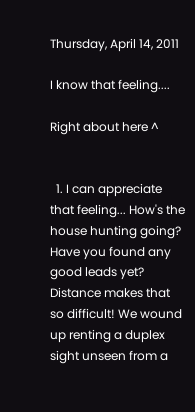Thursday, April 14, 2011

I know that feeling....

Right about here ^


  1. I can appreciate that feeling... How's the house hunting going? Have you found any good leads yet? Distance makes that so difficult! We wound up renting a duplex sight unseen from a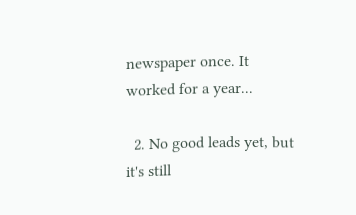newspaper once. It worked for a year...

  2. No good leads yet, but it's still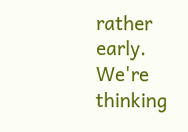rather early. We're thinking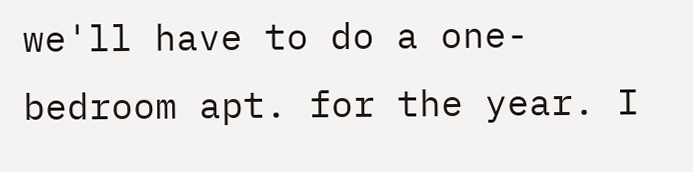we'll have to do a one-bedroom apt. for the year. I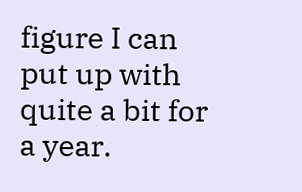figure I can put up with quite a bit for a year.